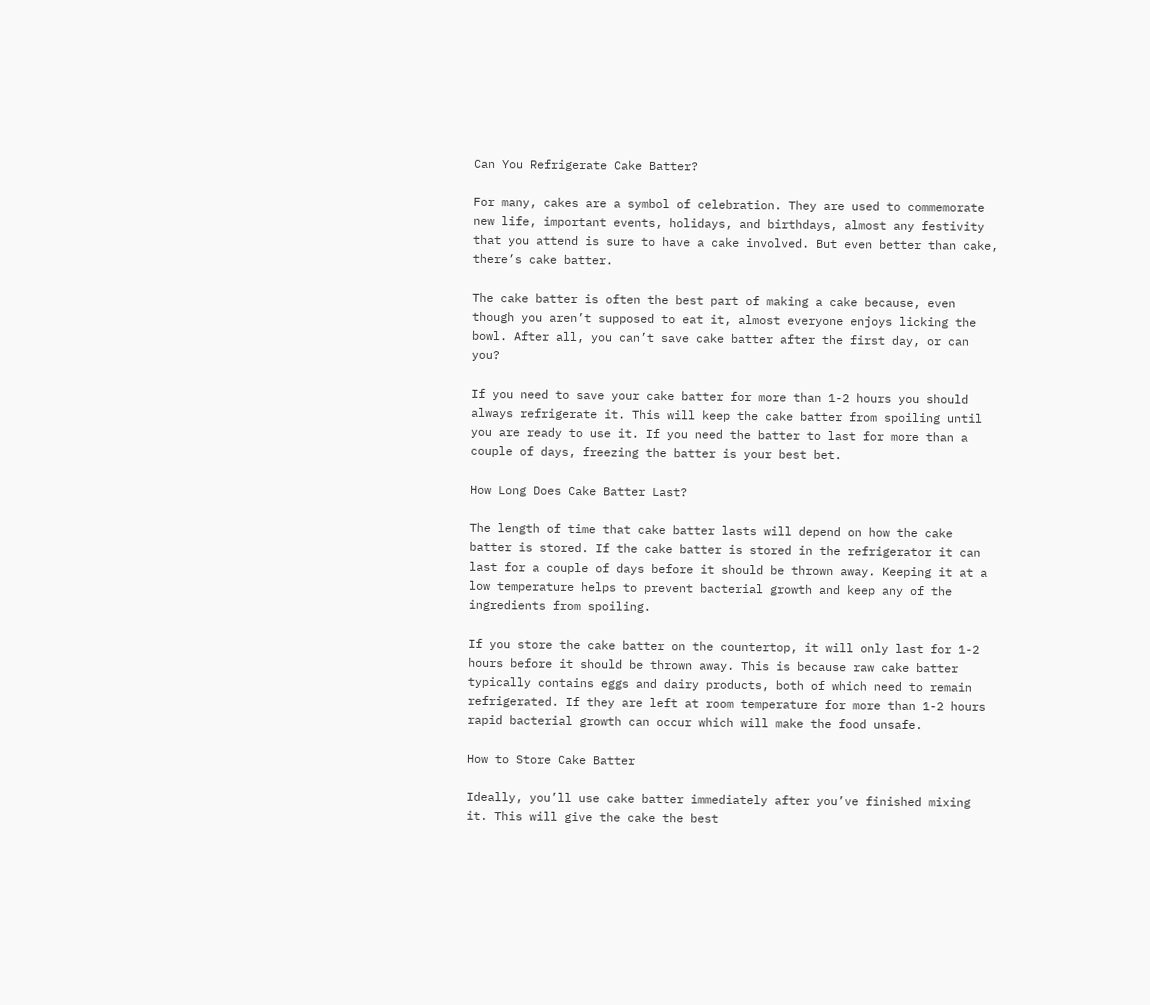Can You Refrigerate Cake Batter?

For many, cakes are a symbol of celebration. They are used to commemorate new life, important events, holidays, and birthdays, almost any festivity that you attend is sure to have a cake involved. But even better than cake, there’s cake batter.

The cake batter is often the best part of making a cake because, even though you aren’t supposed to eat it, almost everyone enjoys licking the bowl. After all, you can’t save cake batter after the first day, or can you?

If you need to save your cake batter for more than 1-2 hours you should always refrigerate it. This will keep the cake batter from spoiling until you are ready to use it. If you need the batter to last for more than a couple of days, freezing the batter is your best bet.

How Long Does Cake Batter Last?

The length of time that cake batter lasts will depend on how the cake batter is stored. If the cake batter is stored in the refrigerator it can last for a couple of days before it should be thrown away. Keeping it at a low temperature helps to prevent bacterial growth and keep any of the ingredients from spoiling.

If you store the cake batter on the countertop, it will only last for 1-2 hours before it should be thrown away. This is because raw cake batter typically contains eggs and dairy products, both of which need to remain refrigerated. If they are left at room temperature for more than 1-2 hours rapid bacterial growth can occur which will make the food unsafe.

How to Store Cake Batter

Ideally, you’ll use cake batter immediately after you’ve finished mixing it. This will give the cake the best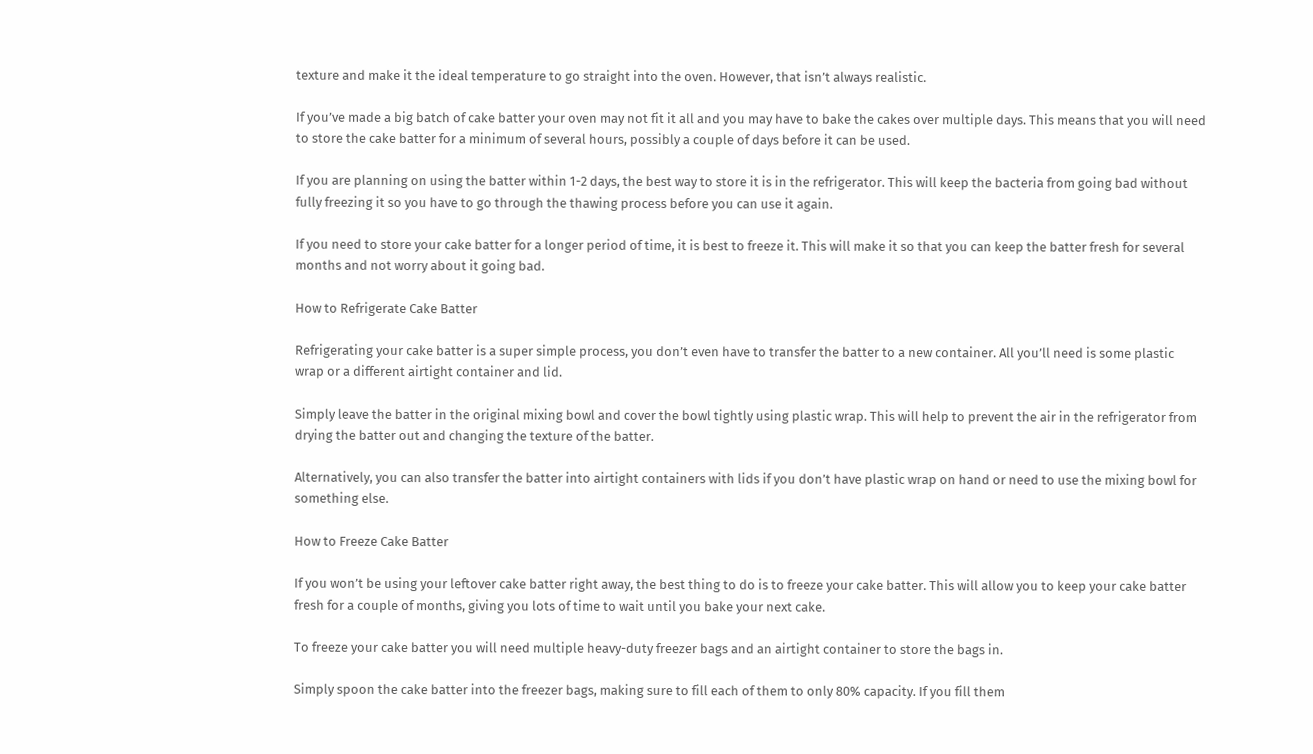texture and make it the ideal temperature to go straight into the oven. However, that isn’t always realistic.

If you’ve made a big batch of cake batter your oven may not fit it all and you may have to bake the cakes over multiple days. This means that you will need to store the cake batter for a minimum of several hours, possibly a couple of days before it can be used.

If you are planning on using the batter within 1-2 days, the best way to store it is in the refrigerator. This will keep the bacteria from going bad without fully freezing it so you have to go through the thawing process before you can use it again.

If you need to store your cake batter for a longer period of time, it is best to freeze it. This will make it so that you can keep the batter fresh for several months and not worry about it going bad.

How to Refrigerate Cake Batter

Refrigerating your cake batter is a super simple process, you don’t even have to transfer the batter to a new container. All you’ll need is some plastic wrap or a different airtight container and lid.

Simply leave the batter in the original mixing bowl and cover the bowl tightly using plastic wrap. This will help to prevent the air in the refrigerator from drying the batter out and changing the texture of the batter.

Alternatively, you can also transfer the batter into airtight containers with lids if you don’t have plastic wrap on hand or need to use the mixing bowl for something else.

How to Freeze Cake Batter

If you won’t be using your leftover cake batter right away, the best thing to do is to freeze your cake batter. This will allow you to keep your cake batter fresh for a couple of months, giving you lots of time to wait until you bake your next cake.

To freeze your cake batter you will need multiple heavy-duty freezer bags and an airtight container to store the bags in.

Simply spoon the cake batter into the freezer bags, making sure to fill each of them to only 80% capacity. If you fill them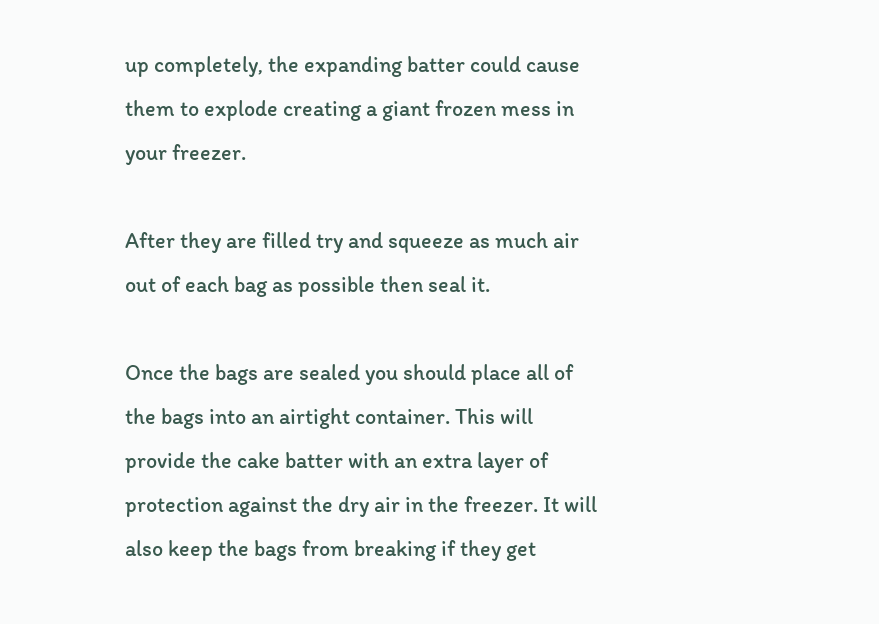up completely, the expanding batter could cause them to explode creating a giant frozen mess in your freezer.

After they are filled try and squeeze as much air out of each bag as possible then seal it.

Once the bags are sealed you should place all of the bags into an airtight container. This will provide the cake batter with an extra layer of protection against the dry air in the freezer. It will also keep the bags from breaking if they get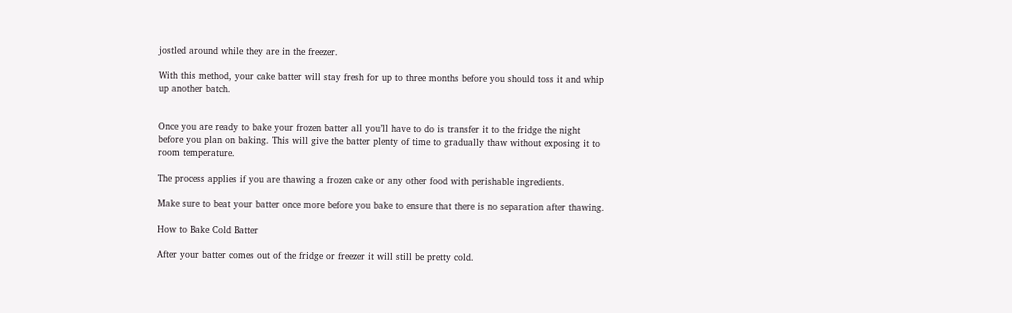jostled around while they are in the freezer.

With this method, your cake batter will stay fresh for up to three months before you should toss it and whip up another batch.


Once you are ready to bake your frozen batter all you’ll have to do is transfer it to the fridge the night before you plan on baking. This will give the batter plenty of time to gradually thaw without exposing it to room temperature.

The process applies if you are thawing a frozen cake or any other food with perishable ingredients.

Make sure to beat your batter once more before you bake to ensure that there is no separation after thawing.

How to Bake Cold Batter

After your batter comes out of the fridge or freezer it will still be pretty cold.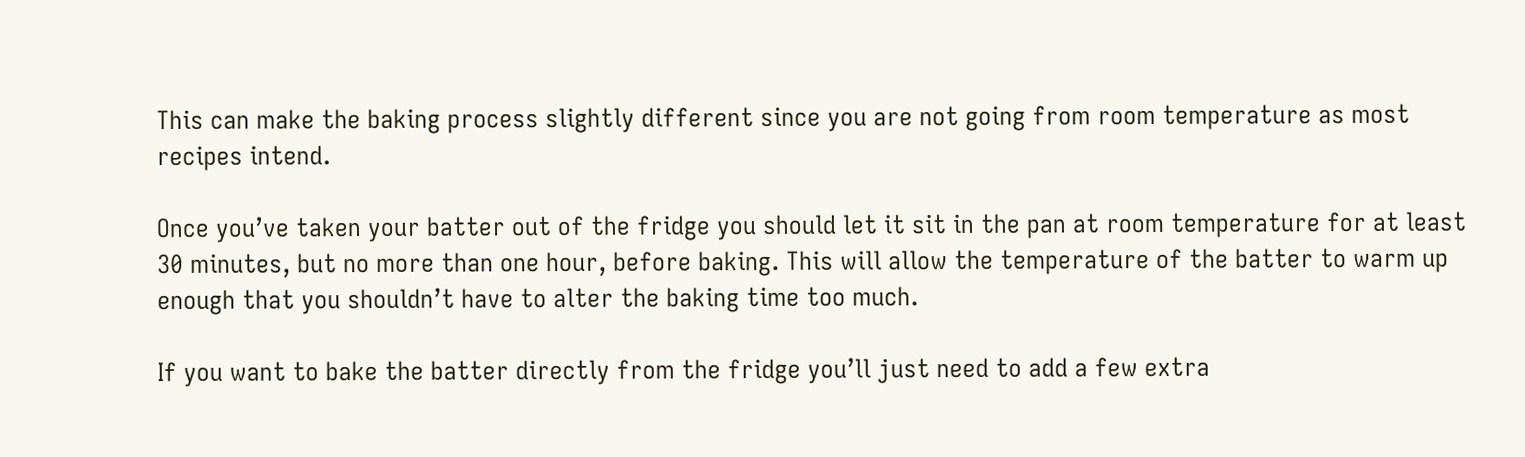This can make the baking process slightly different since you are not going from room temperature as most recipes intend.

Once you’ve taken your batter out of the fridge you should let it sit in the pan at room temperature for at least 30 minutes, but no more than one hour, before baking. This will allow the temperature of the batter to warm up enough that you shouldn’t have to alter the baking time too much.

If you want to bake the batter directly from the fridge you’ll just need to add a few extra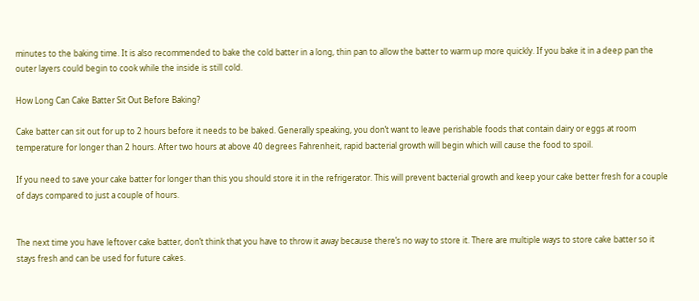minutes to the baking time. It is also recommended to bake the cold batter in a long, thin pan to allow the batter to warm up more quickly. If you bake it in a deep pan the outer layers could begin to cook while the inside is still cold.

How Long Can Cake Batter Sit Out Before Baking?

Cake batter can sit out for up to 2 hours before it needs to be baked. Generally speaking, you don’t want to leave perishable foods that contain dairy or eggs at room temperature for longer than 2 hours. After two hours at above 40 degrees Fahrenheit, rapid bacterial growth will begin which will cause the food to spoil.

If you need to save your cake batter for longer than this you should store it in the refrigerator. This will prevent bacterial growth and keep your cake better fresh for a couple of days compared to just a couple of hours.


The next time you have leftover cake batter, don’t think that you have to throw it away because there’s no way to store it. There are multiple ways to store cake batter so it stays fresh and can be used for future cakes.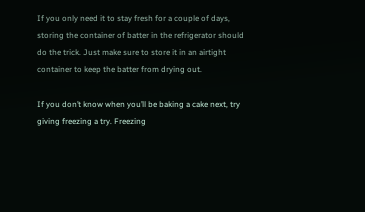If you only need it to stay fresh for a couple of days, storing the container of batter in the refrigerator should do the trick. Just make sure to store it in an airtight container to keep the batter from drying out.

If you don’t know when you’ll be baking a cake next, try giving freezing a try. Freezing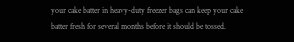your cake batter in heavy-duty freezer bags can keep your cake batter fresh for several months before it should be tossed.